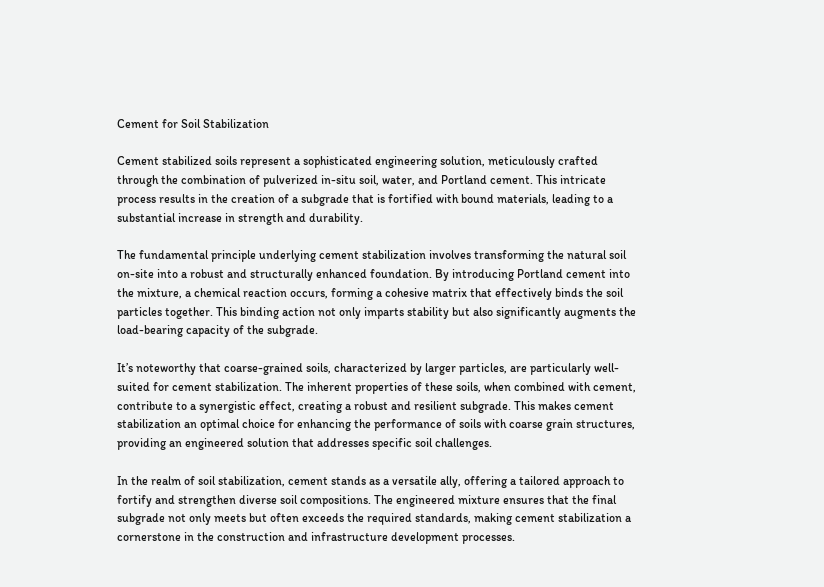Cement for Soil Stabilization

Cement stabilized soils represent a sophisticated engineering solution, meticulously crafted through the combination of pulverized in-situ soil, water, and Portland cement. This intricate process results in the creation of a subgrade that is fortified with bound materials, leading to a substantial increase in strength and durability.

The fundamental principle underlying cement stabilization involves transforming the natural soil on-site into a robust and structurally enhanced foundation. By introducing Portland cement into the mixture, a chemical reaction occurs, forming a cohesive matrix that effectively binds the soil particles together. This binding action not only imparts stability but also significantly augments the load-bearing capacity of the subgrade.

It’s noteworthy that coarse-grained soils, characterized by larger particles, are particularly well-suited for cement stabilization. The inherent properties of these soils, when combined with cement, contribute to a synergistic effect, creating a robust and resilient subgrade. This makes cement stabilization an optimal choice for enhancing the performance of soils with coarse grain structures, providing an engineered solution that addresses specific soil challenges.

In the realm of soil stabilization, cement stands as a versatile ally, offering a tailored approach to fortify and strengthen diverse soil compositions. The engineered mixture ensures that the final subgrade not only meets but often exceeds the required standards, making cement stabilization a cornerstone in the construction and infrastructure development processes.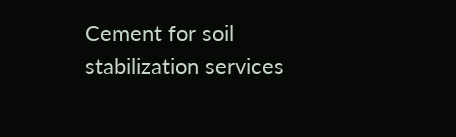Cement for soil stabilization services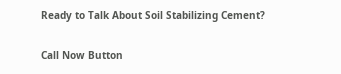Ready to Talk About Soil Stabilizing Cement?

Call Now Button